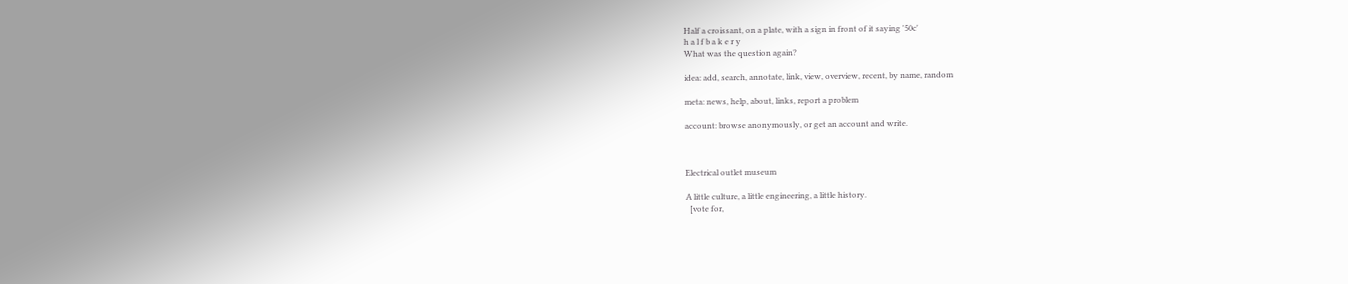Half a croissant, on a plate, with a sign in front of it saying '50c'
h a l f b a k e r y
What was the question again?

idea: add, search, annotate, link, view, overview, recent, by name, random

meta: news, help, about, links, report a problem

account: browse anonymously, or get an account and write.



Electrical outlet museum

A little culture, a little engineering, a little history.
  [vote for,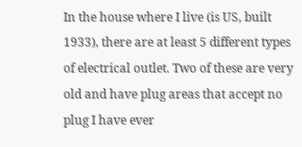In the house where I live (is US, built 1933), there are at least 5 different types of electrical outlet. Two of these are very old and have plug areas that accept no plug I have ever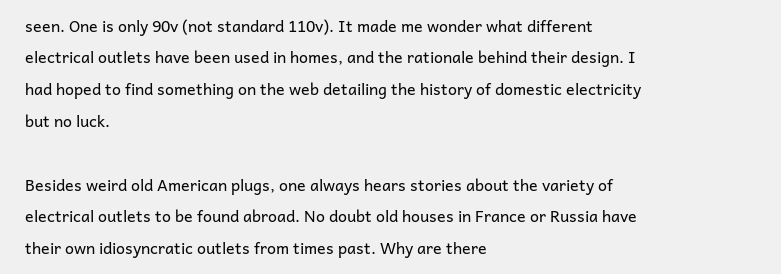seen. One is only 90v (not standard 110v). It made me wonder what different electrical outlets have been used in homes, and the rationale behind their design. I had hoped to find something on the web detailing the history of domestic electricity but no luck.

Besides weird old American plugs, one always hears stories about the variety of electrical outlets to be found abroad. No doubt old houses in France or Russia have their own idiosyncratic outlets from times past. Why are there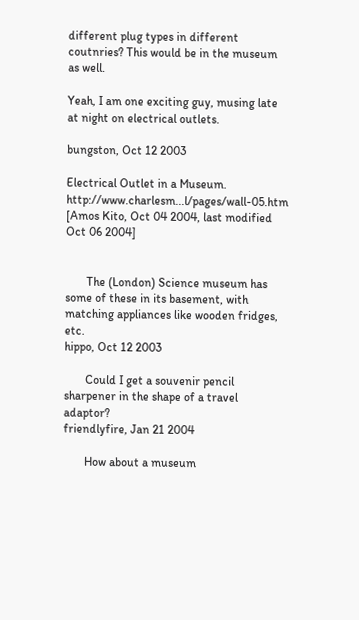different plug types in different coutnries? This would be in the museum as well.

Yeah, I am one exciting guy, musing late at night on electrical outlets.

bungston, Oct 12 2003

Electrical Outlet in a Museum. http://www.charlesm...l/pages/wall-05.htm
[Amos Kito, Oct 04 2004, last modified Oct 06 2004]


       The (London) Science museum has some of these in its basement, with matching appliances like wooden fridges, etc.
hippo, Oct 12 2003

       Could I get a souvenir pencil sharpener in the shape of a travel adaptor?
friendlyfire, Jan 21 2004

       How about a museum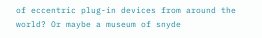of eccentric plug-in devices from around the world? Or maybe a museum of snyde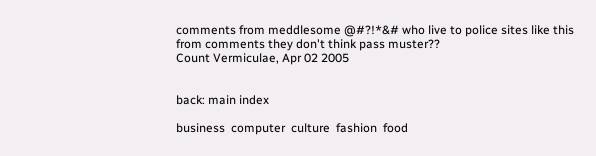comments from meddlesome @#?!*&# who live to police sites like this from comments they don't think pass muster??
Count Vermiculae, Apr 02 2005


back: main index

business  computer  culture  fashion  food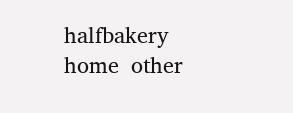halfbakery  home  other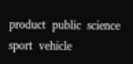product  public  science  sport  vehicle